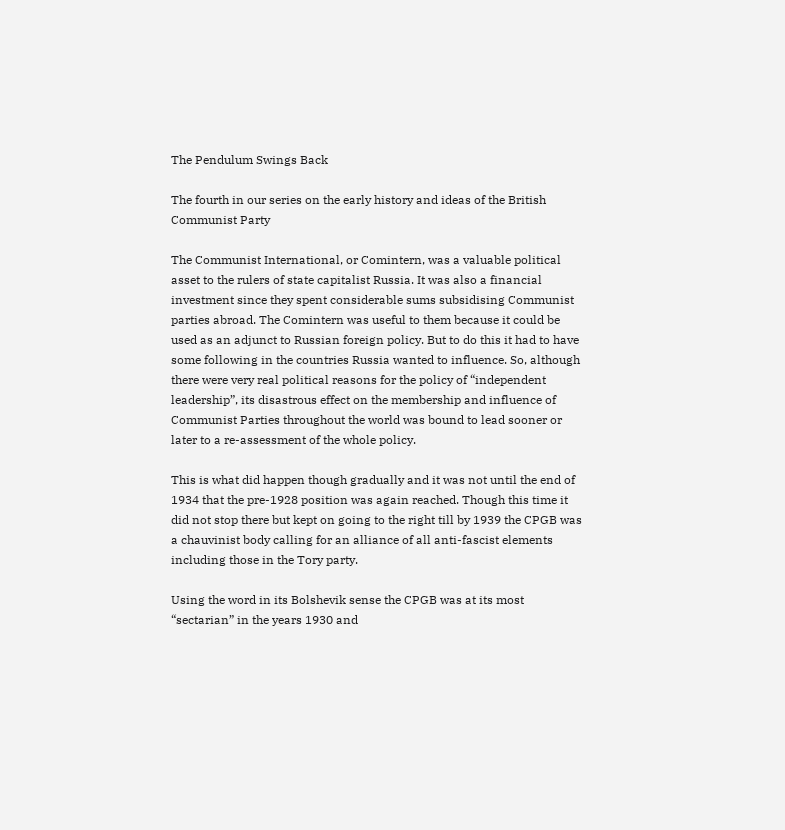The Pendulum Swings Back

The fourth in our series on the early history and ideas of the British Communist Party

The Communist International, or Comintern, was a valuable political asset to the rulers of state capitalist Russia. It was also a financial investment since they spent considerable sums subsidising Communist parties abroad. The Comintern was useful to them because it could be used as an adjunct to Russian foreign policy. But to do this it had to have some following in the countries Russia wanted to influence. So, although there were very real political reasons for the policy of “independent leadership”, its disastrous effect on the membership and influence of Communist Parties throughout the world was bound to lead sooner or later to a re-assessment of the whole policy.

This is what did happen though gradually and it was not until the end of 1934 that the pre-1928 position was again reached. Though this time it did not stop there but kept on going to the right till by 1939 the CPGB was a chauvinist body calling for an alliance of all anti-fascist elements including those in the Tory party.

Using the word in its Bolshevik sense the CPGB was at its most “sectarian” in the years 1930 and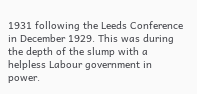1931 following the Leeds Conference in December 1929. This was during the depth of the slump with a helpless Labour government in power.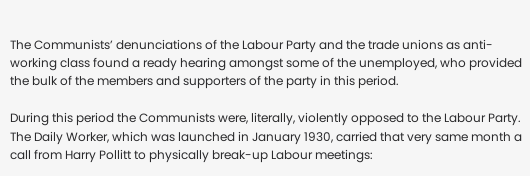The Communists’ denunciations of the Labour Party and the trade unions as anti-working class found a ready hearing amongst some of the unemployed, who provided the bulk of the members and supporters of the party in this period.

During this period the Communists were, literally, violently opposed to the Labour Party. The Daily Worker, which was launched in January 1930, carried that very same month a call from Harry Pollitt to physically break-up Labour meetings: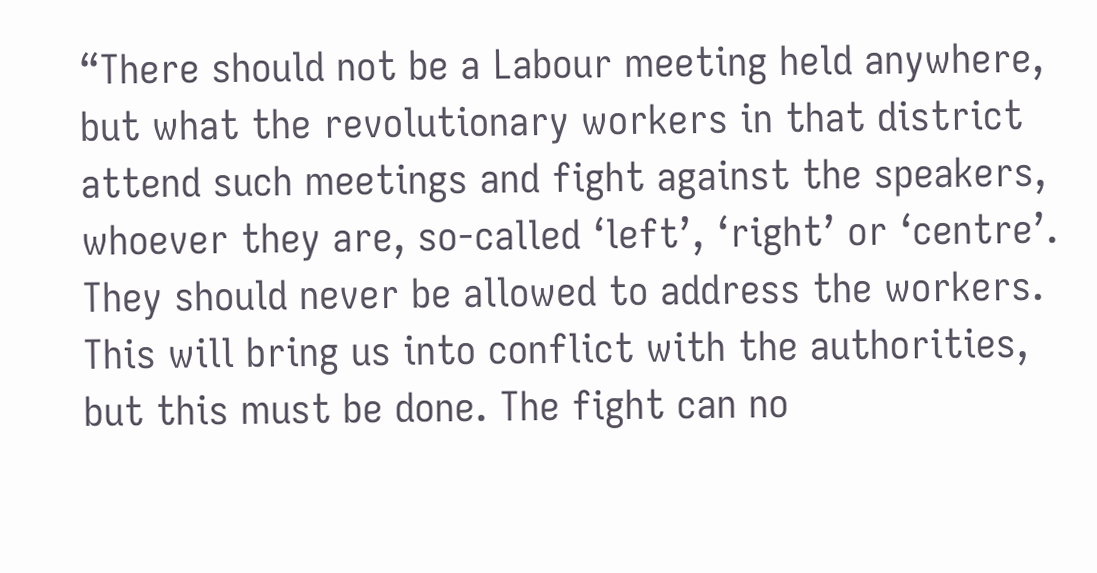“There should not be a Labour meeting held anywhere, but what the revolutionary workers in that district attend such meetings and fight against the speakers, whoever they are, so-called ‘left’, ‘right’ or ‘centre’. They should never be allowed to address the workers. This will bring us into conflict with the authorities, but this must be done. The fight can no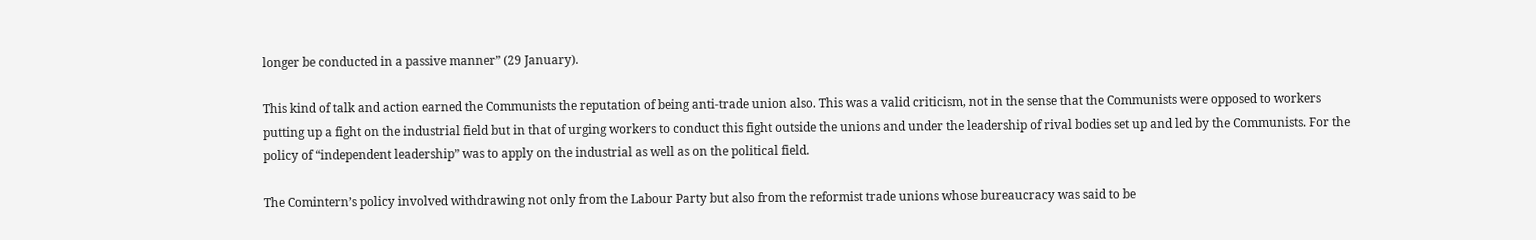longer be conducted in a passive manner” (29 January).

This kind of talk and action earned the Communists the reputation of being anti-trade union also. This was a valid criticism, not in the sense that the Communists were opposed to workers putting up a fight on the industrial field but in that of urging workers to conduct this fight outside the unions and under the leadership of rival bodies set up and led by the Communists. For the policy of “independent leadership” was to apply on the industrial as well as on the political field.

The Comintern’s policy involved withdrawing not only from the Labour Party but also from the reformist trade unions whose bureaucracy was said to be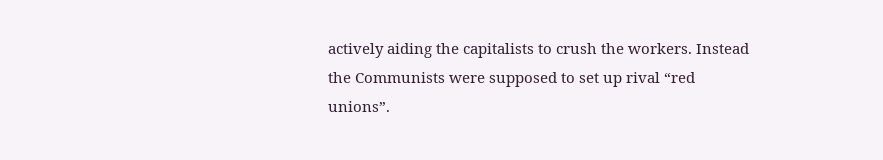actively aiding the capitalists to crush the workers. Instead the Communists were supposed to set up rival “red unions”.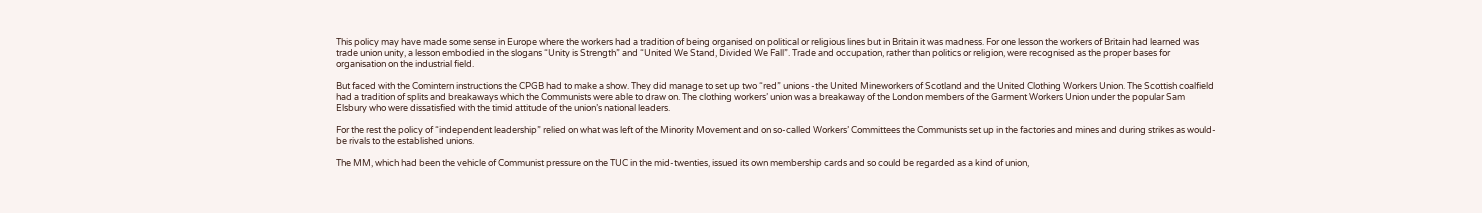This policy may have made some sense in Europe where the workers had a tradition of being organised on political or religious lines but in Britain it was madness. For one lesson the workers of Britain had learned was trade union unity, a lesson embodied in the slogans “Unity is Strength” and “United We Stand, Divided We Fall”. Trade and occupation, rather than politics or religion, were recognised as the proper bases for organisation on the industrial field.

But faced with the Comintern instructions the CPGB had to make a show. They did manage to set up two “red” unions -the United Mineworkers of Scotland and the United Clothing Workers Union. The Scottish coalfield had a tradition of splits and breakaways which the Communists were able to draw on. The clothing workers’ union was a breakaway of the London members of the Garment Workers Union under the popular Sam Elsbury who were dissatisfied with the timid attitude of the union’s national leaders.

For the rest the policy of “independent leadership” relied on what was left of the Minority Movement and on so-called Workers’ Committees the Communists set up in the factories and mines and during strikes as would-be rivals to the established unions.

The MM, which had been the vehicle of Communist pressure on the TUC in the mid-twenties, issued its own membership cards and so could be regarded as a kind of union,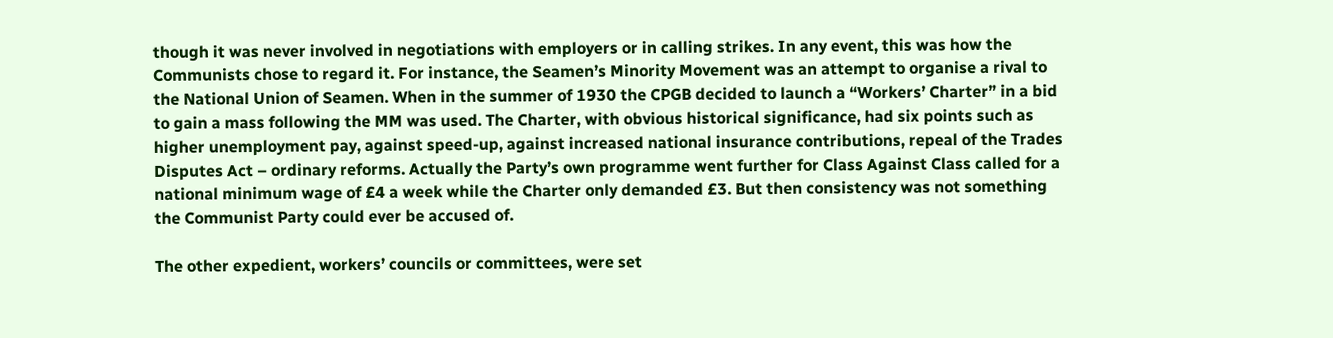though it was never involved in negotiations with employers or in calling strikes. In any event, this was how the Communists chose to regard it. For instance, the Seamen’s Minority Movement was an attempt to organise a rival to the National Union of Seamen. When in the summer of 1930 the CPGB decided to launch a “Workers’ Charter” in a bid to gain a mass following the MM was used. The Charter, with obvious historical significance, had six points such as higher unemployment pay, against speed-up, against increased national insurance contributions, repeal of the Trades Disputes Act – ordinary reforms. Actually the Party’s own programme went further for Class Against Class called for a national minimum wage of £4 a week while the Charter only demanded £3. But then consistency was not something the Communist Party could ever be accused of.

The other expedient, workers’ councils or committees, were set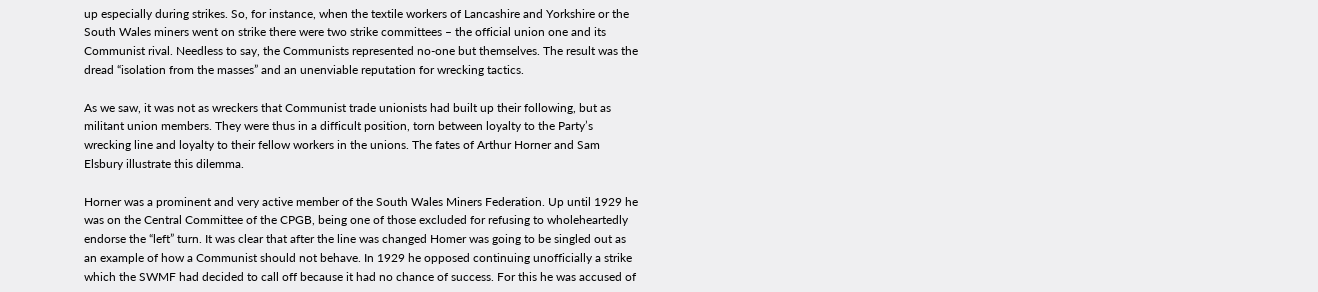up especially during strikes. So, for instance, when the textile workers of Lancashire and Yorkshire or the South Wales miners went on strike there were two strike committees – the official union one and its Communist rival. Needless to say, the Communists represented no-one but themselves. The result was the dread “isolation from the masses” and an unenviable reputation for wrecking tactics.

As we saw, it was not as wreckers that Communist trade unionists had built up their following, but as militant union members. They were thus in a difficult position, torn between loyalty to the Party’s wrecking line and loyalty to their fellow workers in the unions. The fates of Arthur Horner and Sam Elsbury illustrate this dilemma.

Horner was a prominent and very active member of the South Wales Miners Federation. Up until 1929 he was on the Central Committee of the CPGB, being one of those excluded for refusing to wholeheartedly endorse the “left” turn. It was clear that after the line was changed Homer was going to be singled out as an example of how a Communist should not behave. In 1929 he opposed continuing unofficially a strike which the SWMF had decided to call off because it had no chance of success. For this he was accused of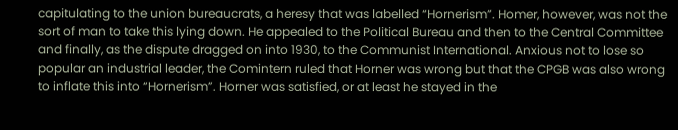capitulating to the union bureaucrats, a heresy that was labelled “Hornerism”. Homer, however, was not the sort of man to take this lying down. He appealed to the Political Bureau and then to the Central Committee and finally, as the dispute dragged on into 1930, to the Communist International. Anxious not to lose so popular an industrial leader, the Comintern ruled that Horner was wrong but that the CPGB was also wrong to inflate this into “Hornerism”. Horner was satisfied, or at least he stayed in the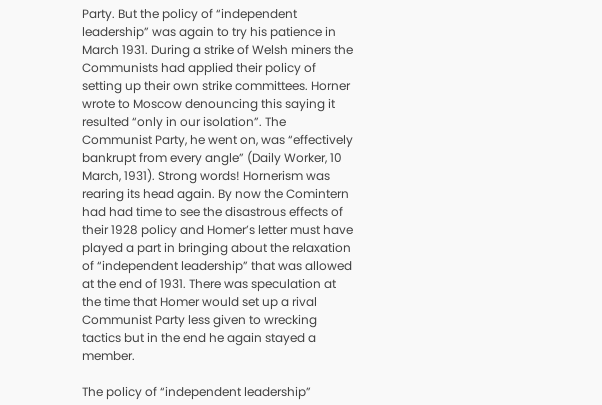Party. But the policy of “independent leadership” was again to try his patience in March 1931. During a strike of Welsh miners the Communists had applied their policy of setting up their own strike committees. Horner wrote to Moscow denouncing this saying it resulted “only in our isolation”. The Communist Party, he went on, was “effectively bankrupt from every angle” (Daily Worker, 10 March, 1931). Strong words! Hornerism was rearing its head again. By now the Comintern had had time to see the disastrous effects of their 1928 policy and Homer’s letter must have played a part in bringing about the relaxation of “independent leadership” that was allowed at the end of 1931. There was speculation at the time that Homer would set up a rival Communist Party less given to wrecking tactics but in the end he again stayed a member.

The policy of “independent leadership”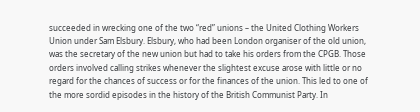succeeded in wrecking one of the two “red” unions – the United Clothing Workers Union under Sam Elsbury. Elsbury, who had been London organiser of the old union, was the secretary of the new union but had to take his orders from the CPGB. Those orders involved calling strikes whenever the slightest excuse arose with little or no regard for the chances of success or for the finances of the union. This led to one of the more sordid episodes in the history of the British Communist Party. In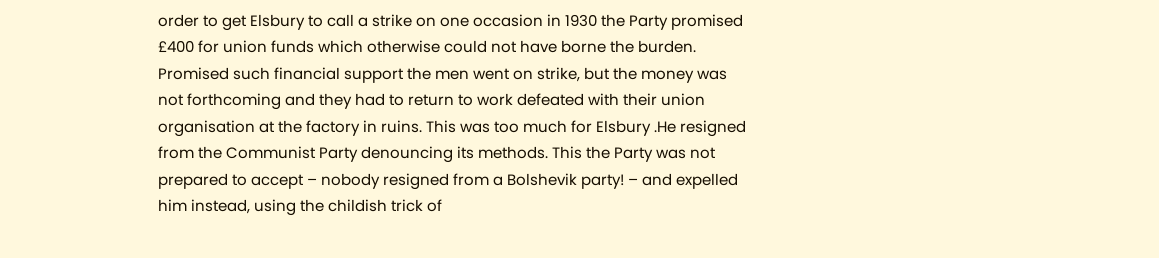order to get Elsbury to call a strike on one occasion in 1930 the Party promised £400 for union funds which otherwise could not have borne the burden. Promised such financial support the men went on strike, but the money was not forthcoming and they had to return to work defeated with their union organisation at the factory in ruins. This was too much for Elsbury .He resigned from the Communist Party denouncing its methods. This the Party was not prepared to accept – nobody resigned from a Bolshevik party! – and expelled him instead, using the childish trick of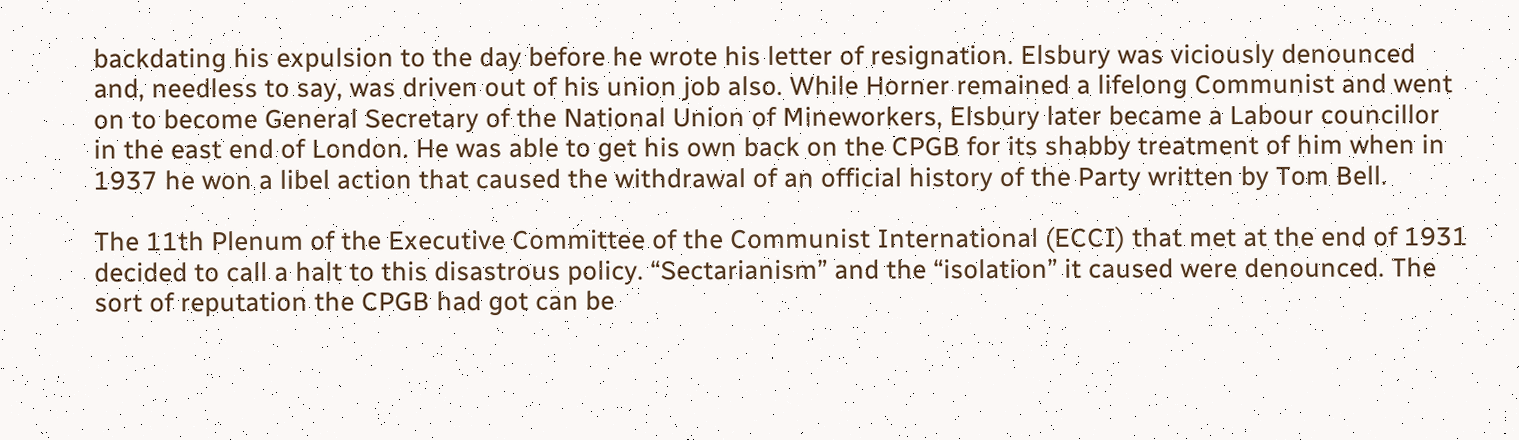backdating his expulsion to the day before he wrote his letter of resignation. Elsbury was viciously denounced and, needless to say, was driven out of his union job also. While Horner remained a lifelong Communist and went on to become General Secretary of the National Union of Mineworkers, Elsbury later became a Labour councillor in the east end of London. He was able to get his own back on the CPGB for its shabby treatment of him when in 1937 he won a libel action that caused the withdrawal of an official history of the Party written by Tom Bell.

The 11th Plenum of the Executive Committee of the Communist International (ECCI) that met at the end of 1931 decided to call a halt to this disastrous policy. “Sectarianism” and the “isolation” it caused were denounced. The sort of reputation the CPGB had got can be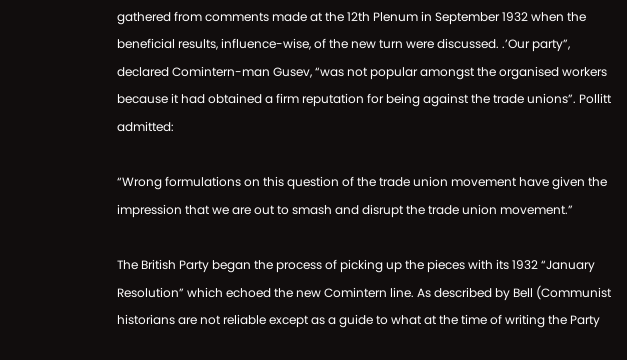gathered from comments made at the 12th Plenum in September 1932 when the beneficial results, influence-wise, of the new turn were discussed. .’Our party”, declared Comintern-man Gusev, “was not popular amongst the organised workers because it had obtained a firm reputation for being against the trade unions”. Pollitt admitted:

“Wrong formulations on this question of the trade union movement have given the impression that we are out to smash and disrupt the trade union movement.”

The British Party began the process of picking up the pieces with its 1932 “January Resolution” which echoed the new Comintern line. As described by Bell (Communist historians are not reliable except as a guide to what at the time of writing the Party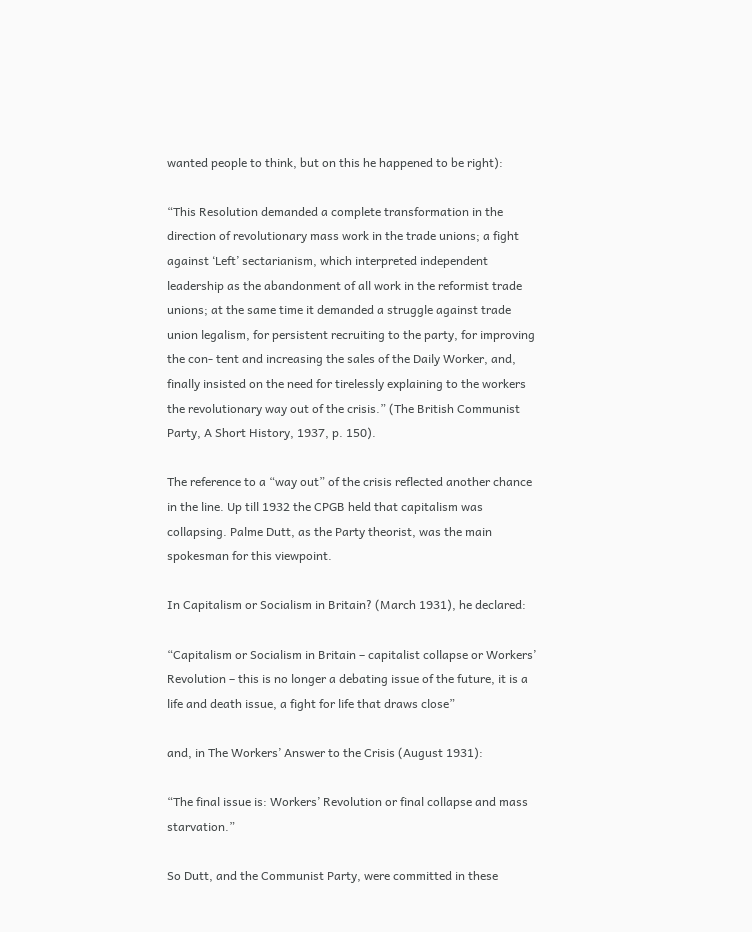wanted people to think, but on this he happened to be right):

“This Resolution demanded a complete transformation in the direction of revolutionary mass work in the trade unions; a fight against ‘Left’ sectarianism, which interpreted independent leadership as the abandonment of all work in the reformist trade unions; at the same time it demanded a struggle against trade union legalism, for persistent recruiting to the party, for improving the con- tent and increasing the sales of the Daily Worker, and, finally insisted on the need for tirelessly explaining to the workers the revolutionary way out of the crisis.” (The British Communist Party, A Short History, 1937, p. 150).

The reference to a “way out” of the crisis reflected another chance in the line. Up till 1932 the CPGB held that capitalism was collapsing. Palme Dutt, as the Party theorist, was the main spokesman for this viewpoint.

In Capitalism or Socialism in Britain? (March 1931), he declared:

“Capitalism or Socialism in Britain – capitalist collapse or Workers’ Revolution – this is no longer a debating issue of the future, it is a life and death issue, a fight for life that draws close”

and, in The Workers’ Answer to the Crisis (August 1931):

“The final issue is: Workers’ Revolution or final collapse and mass starvation.”

So Dutt, and the Communist Party, were committed in these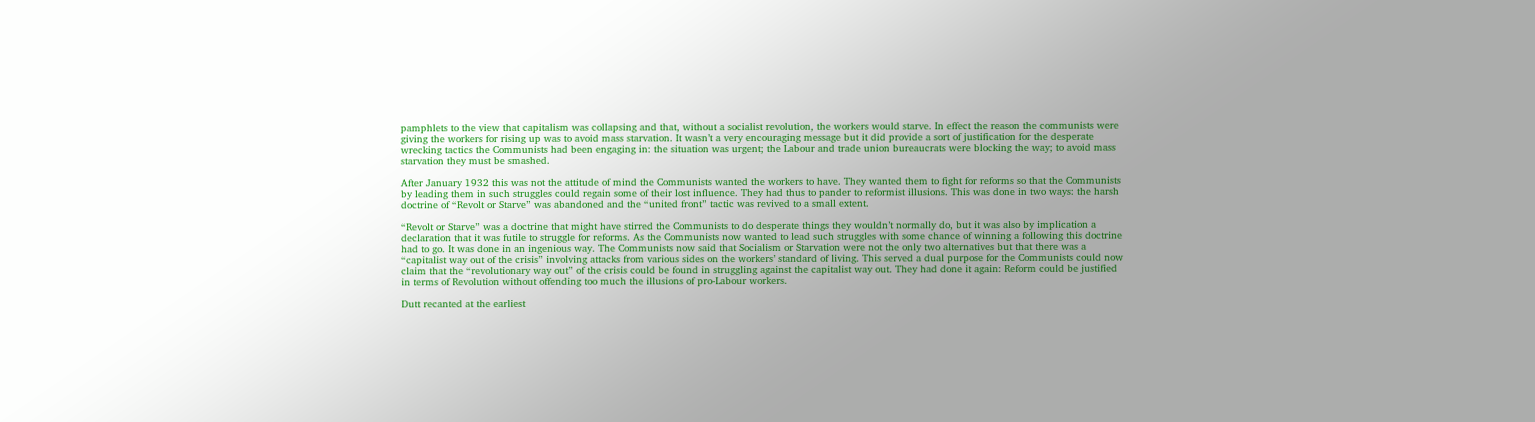pamphlets to the view that capitalism was collapsing and that, without a socialist revolution, the workers would starve. In effect the reason the communists were giving the workers for rising up was to avoid mass starvation. It wasn’t a very encouraging message but it did provide a sort of justification for the desperate wrecking tactics the Communists had been engaging in: the situation was urgent; the Labour and trade union bureaucrats were blocking the way; to avoid mass starvation they must be smashed.

After January 1932 this was not the attitude of mind the Communists wanted the workers to have. They wanted them to fight for reforms so that the Communists by leading them in such struggles could regain some of their lost influence. They had thus to pander to reformist illusions. This was done in two ways: the harsh doctrine of “Revolt or Starve” was abandoned and the “united front” tactic was revived to a small extent.

“Revolt or Starve” was a doctrine that might have stirred the Communists to do desperate things they wouldn’t normally do, but it was also by implication a declaration that it was futile to struggle for reforms. As the Communists now wanted to lead such struggles with some chance of winning a following this doctrine had to go. It was done in an ingenious way. The Communists now said that Socialism or Starvation were not the only two alternatives but that there was a “capitalist way out of the crisis” involving attacks from various sides on the workers’ standard of living. This served a dual purpose for the Communists could now claim that the “revolutionary way out” of the crisis could be found in struggling against the capitalist way out. They had done it again: Reform could be justified in terms of Revolution without offending too much the illusions of pro-Labour workers.

Dutt recanted at the earliest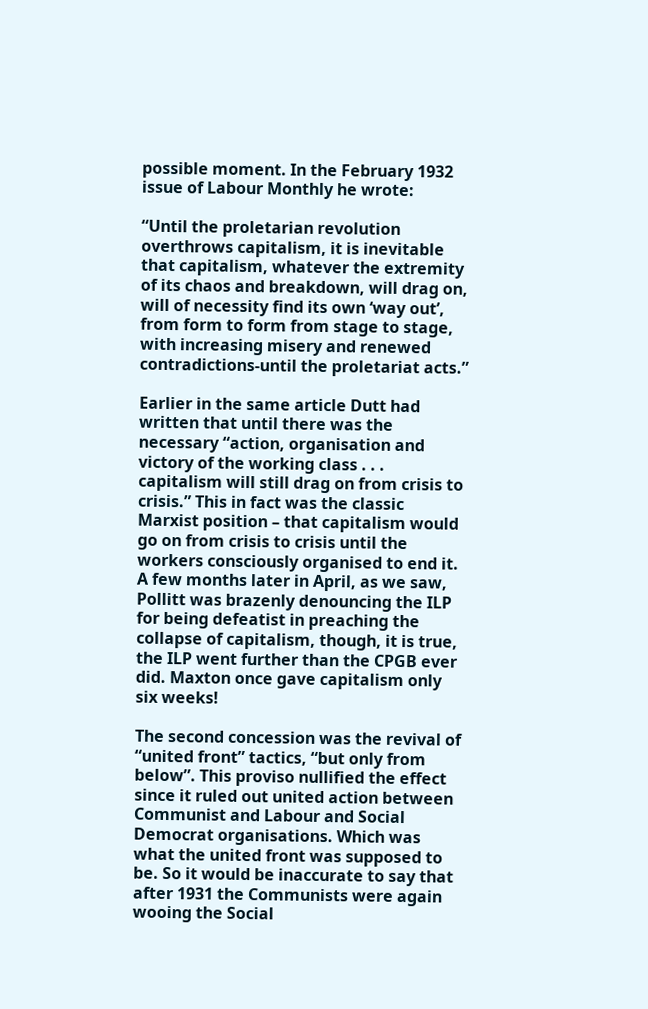possible moment. In the February 1932 issue of Labour Monthly he wrote:

“Until the proletarian revolution overthrows capitalism, it is inevitable that capitalism, whatever the extremity of its chaos and breakdown, will drag on, will of necessity find its own ‘way out’, from form to form from stage to stage, with increasing misery and renewed contradictions-until the proletariat acts.”

Earlier in the same article Dutt had written that until there was the necessary “action, organisation and victory of the working class . . . capitalism will still drag on from crisis to crisis.” This in fact was the classic Marxist position – that capitalism would go on from crisis to crisis until the workers consciously organised to end it. A few months later in April, as we saw, Pollitt was brazenly denouncing the ILP for being defeatist in preaching the collapse of capitalism, though, it is true, the ILP went further than the CPGB ever did. Maxton once gave capitalism only six weeks!

The second concession was the revival of “united front” tactics, “but only from below”. This proviso nullified the effect since it ruled out united action between Communist and Labour and Social Democrat organisations. Which was what the united front was supposed to be. So it would be inaccurate to say that after 1931 the Communists were again wooing the Social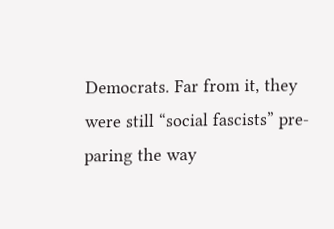Democrats. Far from it, they were still “social fascists” pre- paring the way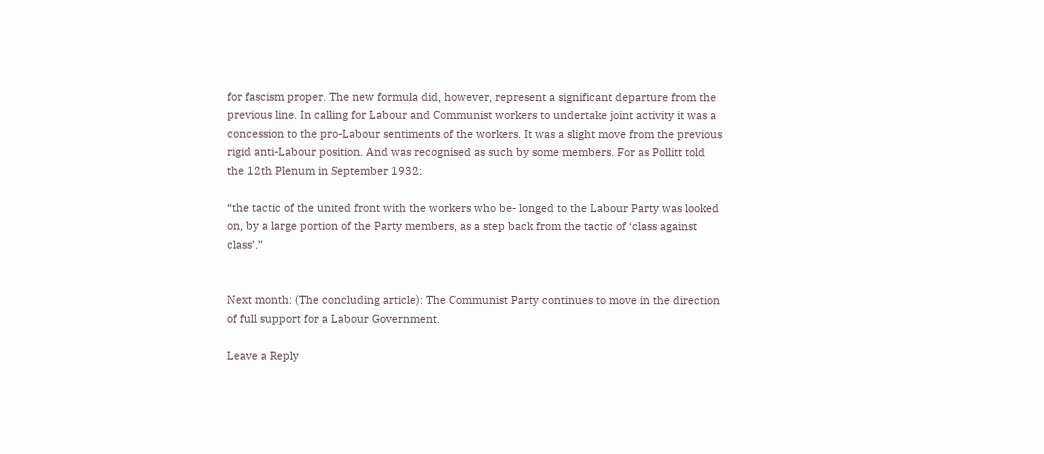for fascism proper. The new formula did, however, represent a significant departure from the previous line. In calling for Labour and Communist workers to undertake joint activity it was a concession to the pro-Labour sentiments of the workers. It was a slight move from the previous rigid anti-Labour position. And was recognised as such by some members. For as Pollitt told the 12th Plenum in September 1932:

“the tactic of the united front with the workers who be- longed to the Labour Party was looked on, by a large portion of the Party members, as a step back from the tactic of ‘class against class’.”


Next month: (The concluding article): The Communist Party continues to move in the direction of full support for a Labour Government.

Leave a Reply